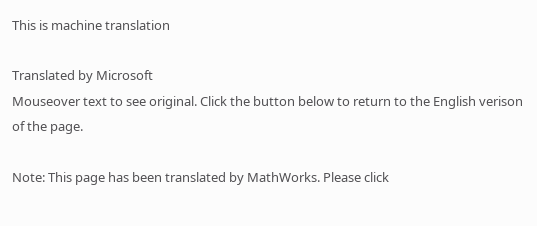This is machine translation

Translated by Microsoft
Mouseover text to see original. Click the button below to return to the English verison of the page.

Note: This page has been translated by MathWorks. Please click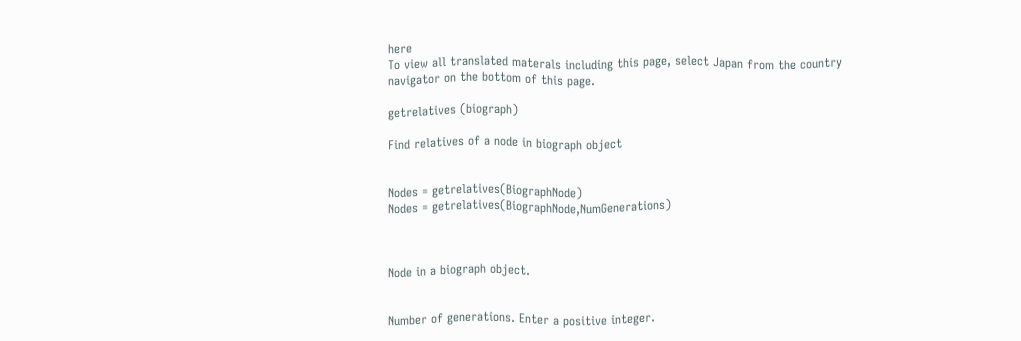here
To view all translated materals including this page, select Japan from the country navigator on the bottom of this page.

getrelatives (biograph)

Find relatives of a node in biograph object


Nodes = getrelatives(BiographNode)
Nodes = getrelatives(BiographNode,NumGenerations)



Node in a biograph object.


Number of generations. Enter a positive integer.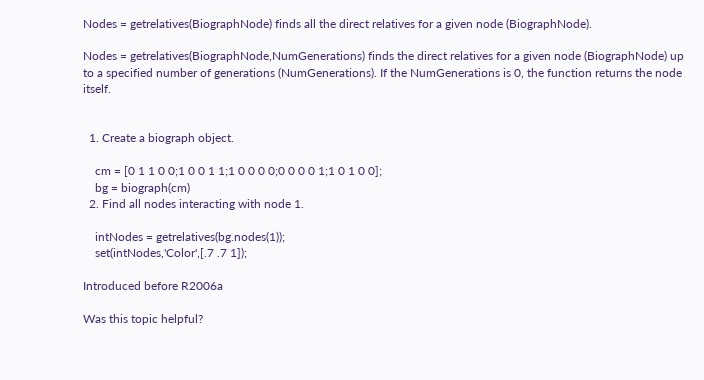Nodes = getrelatives(BiographNode) finds all the direct relatives for a given node (BiographNode).

Nodes = getrelatives(BiographNode,NumGenerations) finds the direct relatives for a given node (BiographNode) up to a specified number of generations (NumGenerations). If the NumGenerations is 0, the function returns the node itself.


  1. Create a biograph object.

    cm = [0 1 1 0 0;1 0 0 1 1;1 0 0 0 0;0 0 0 0 1;1 0 1 0 0];
    bg = biograph(cm)
  2. Find all nodes interacting with node 1.

    intNodes = getrelatives(bg.nodes(1));
    set(intNodes,'Color',[.7 .7 1]);

Introduced before R2006a

Was this topic helpful?